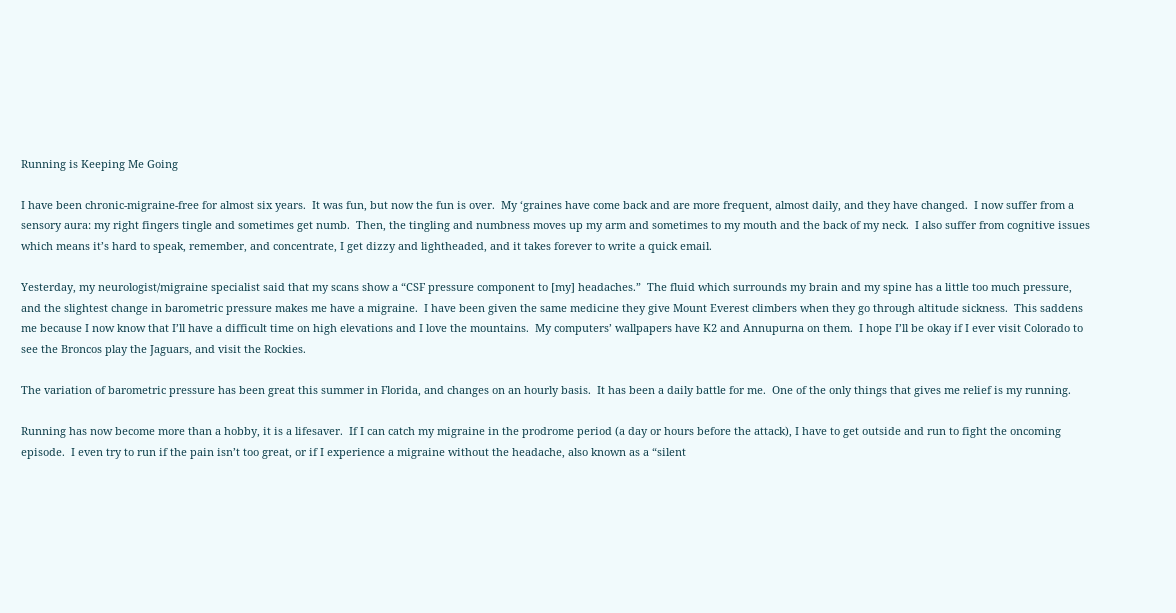Running is Keeping Me Going

I have been chronic-migraine-free for almost six years.  It was fun, but now the fun is over.  My ‘graines have come back and are more frequent, almost daily, and they have changed.  I now suffer from a sensory aura: my right fingers tingle and sometimes get numb.  Then, the tingling and numbness moves up my arm and sometimes to my mouth and the back of my neck.  I also suffer from cognitive issues which means it’s hard to speak, remember, and concentrate, I get dizzy and lightheaded, and it takes forever to write a quick email.

Yesterday, my neurologist/migraine specialist said that my scans show a “CSF pressure component to [my] headaches.”  The fluid which surrounds my brain and my spine has a little too much pressure, and the slightest change in barometric pressure makes me have a migraine.  I have been given the same medicine they give Mount Everest climbers when they go through altitude sickness.  This saddens me because I now know that I’ll have a difficult time on high elevations and I love the mountains.  My computers’ wallpapers have K2 and Annupurna on them.  I hope I’ll be okay if I ever visit Colorado to see the Broncos play the Jaguars, and visit the Rockies.

The variation of barometric pressure has been great this summer in Florida, and changes on an hourly basis.  It has been a daily battle for me.  One of the only things that gives me relief is my running.

Running has now become more than a hobby, it is a lifesaver.  If I can catch my migraine in the prodrome period (a day or hours before the attack), I have to get outside and run to fight the oncoming episode.  I even try to run if the pain isn’t too great, or if I experience a migraine without the headache, also known as a “silent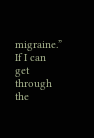migraine.”  If I can get through the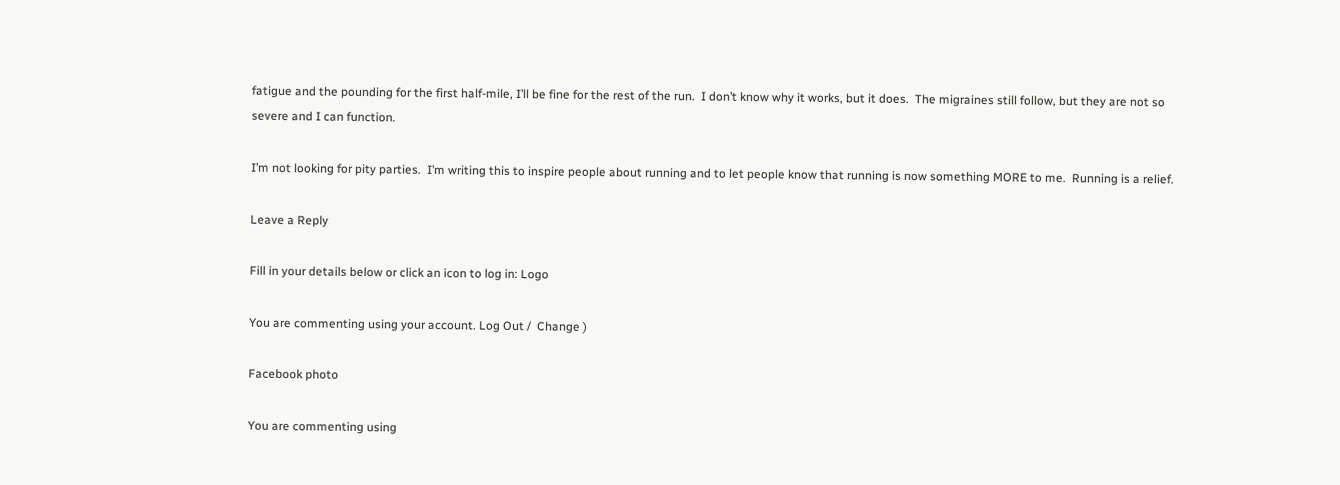fatigue and the pounding for the first half-mile, I’ll be fine for the rest of the run.  I don’t know why it works, but it does.  The migraines still follow, but they are not so severe and I can function.

I’m not looking for pity parties.  I’m writing this to inspire people about running and to let people know that running is now something MORE to me.  Running is a relief.

Leave a Reply

Fill in your details below or click an icon to log in: Logo

You are commenting using your account. Log Out /  Change )

Facebook photo

You are commenting using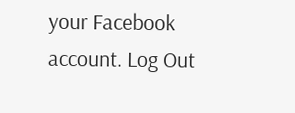your Facebook account. Log Out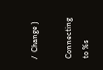/  Change )

Connecting to %s